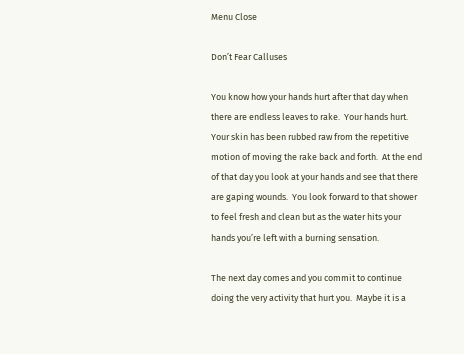Menu Close

Don’t Fear Calluses

You know how your hands hurt after that day when there are endless leaves to rake.  Your hands hurt.  Your skin has been rubbed raw from the repetitive motion of moving the rake back and forth.  At the end of that day you look at your hands and see that there are gaping wounds.  You look forward to that shower to feel fresh and clean but as the water hits your hands you’re left with a burning sensation.

The next day comes and you commit to continue doing the very activity that hurt you.  Maybe it is a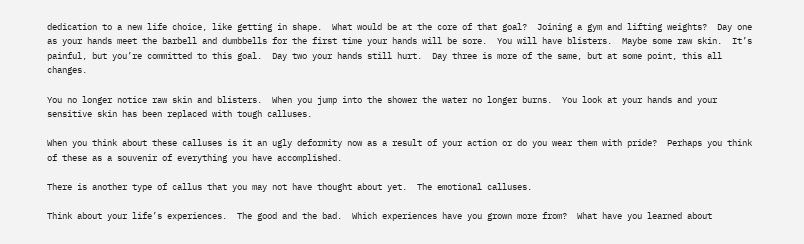dedication to a new life choice, like getting in shape.  What would be at the core of that goal?  Joining a gym and lifting weights?  Day one as your hands meet the barbell and dumbbells for the first time your hands will be sore.  You will have blisters.  Maybe some raw skin.  It’s painful, but you’re committed to this goal.  Day two your hands still hurt.  Day three is more of the same, but at some point, this all changes.

You no longer notice raw skin and blisters.  When you jump into the shower the water no longer burns.  You look at your hands and your sensitive skin has been replaced with tough calluses.

When you think about these calluses is it an ugly deformity now as a result of your action or do you wear them with pride?  Perhaps you think of these as a souvenir of everything you have accomplished.

There is another type of callus that you may not have thought about yet.  The emotional calluses.

Think about your life’s experiences.  The good and the bad.  Which experiences have you grown more from?  What have you learned about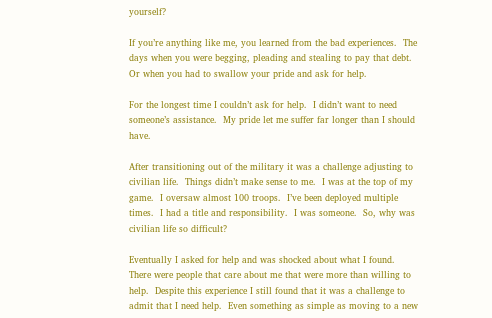yourself?

If you’re anything like me, you learned from the bad experiences.  The days when you were begging, pleading and stealing to pay that debt.  Or when you had to swallow your pride and ask for help.

For the longest time I couldn’t ask for help.  I didn’t want to need someone’s assistance.  My pride let me suffer far longer than I should have.

After transitioning out of the military it was a challenge adjusting to civilian life.  Things didn’t make sense to me.  I was at the top of my game.  I oversaw almost 100 troops.  I’ve been deployed multiple times.  I had a title and responsibility.  I was someone.  So, why was civilian life so difficult?

Eventually I asked for help and was shocked about what I found.  There were people that care about me that were more than willing to help.  Despite this experience I still found that it was a challenge to admit that I need help.  Even something as simple as moving to a new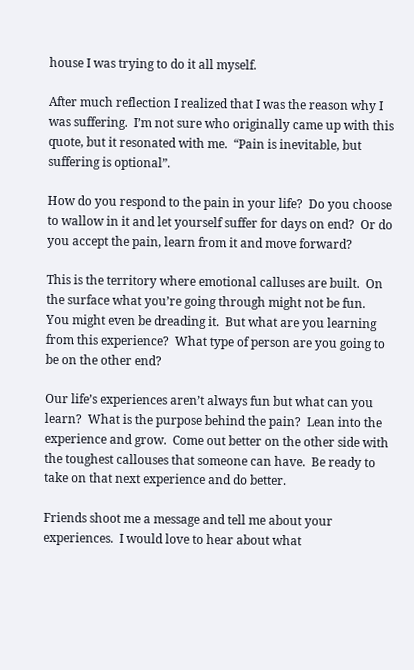house I was trying to do it all myself.

After much reflection I realized that I was the reason why I was suffering.  I’m not sure who originally came up with this quote, but it resonated with me.  “Pain is inevitable, but suffering is optional”.

How do you respond to the pain in your life?  Do you choose to wallow in it and let yourself suffer for days on end?  Or do you accept the pain, learn from it and move forward?

This is the territory where emotional calluses are built.  On the surface what you’re going through might not be fun.  You might even be dreading it.  But what are you learning from this experience?  What type of person are you going to be on the other end?

Our life’s experiences aren’t always fun but what can you learn?  What is the purpose behind the pain?  Lean into the experience and grow.  Come out better on the other side with the toughest callouses that someone can have.  Be ready to take on that next experience and do better.

Friends shoot me a message and tell me about your experiences.  I would love to hear about what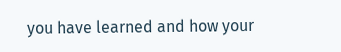you have learned and how your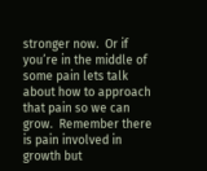stronger now.  Or if you’re in the middle of some pain lets talk about how to approach that pain so we can grow.  Remember there is pain involved in growth but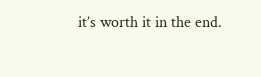it’s worth it in the end.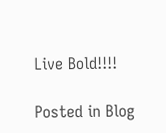Live Bold!!!!

Posted in Blog